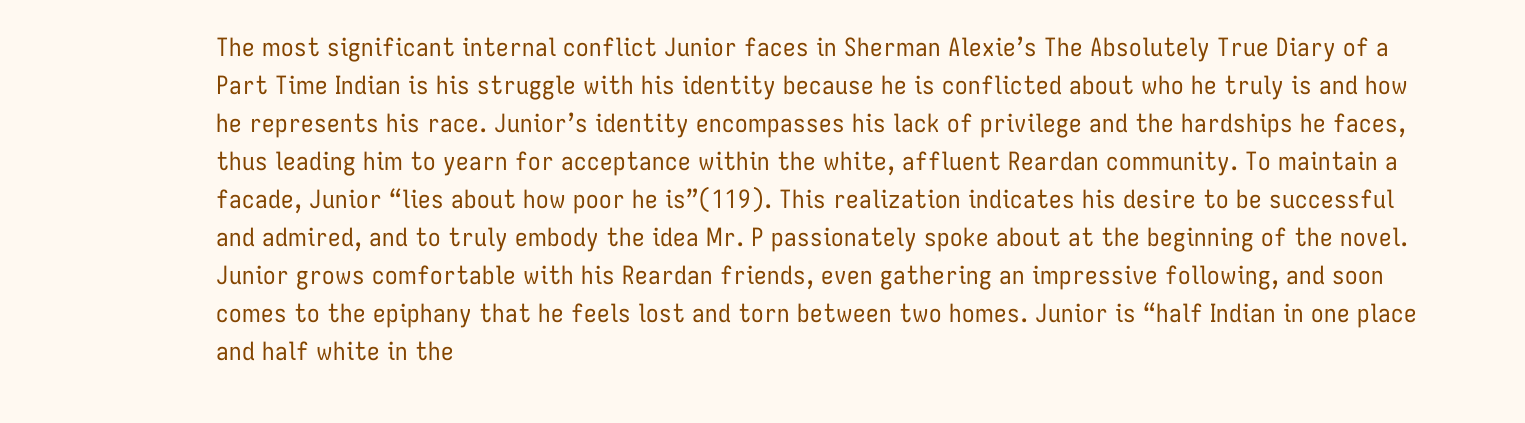The most significant internal conflict Junior faces in Sherman Alexie’s The Absolutely True Diary of a Part Time Indian is his struggle with his identity because he is conflicted about who he truly is and how he represents his race. Junior’s identity encompasses his lack of privilege and the hardships he faces, thus leading him to yearn for acceptance within the white, affluent Reardan community. To maintain a facade, Junior “lies about how poor he is”(119). This realization indicates his desire to be successful and admired, and to truly embody the idea Mr. P passionately spoke about at the beginning of the novel. Junior grows comfortable with his Reardan friends, even gathering an impressive following, and soon comes to the epiphany that he feels lost and torn between two homes. Junior is “half Indian in one place and half white in the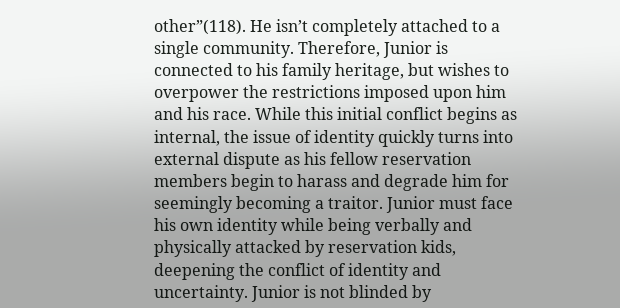other”(118). He isn’t completely attached to a single community. Therefore, Junior is connected to his family heritage, but wishes to overpower the restrictions imposed upon him and his race. While this initial conflict begins as internal, the issue of identity quickly turns into external dispute as his fellow reservation members begin to harass and degrade him for seemingly becoming a traitor. Junior must face his own identity while being verbally and physically attacked by reservation kids, deepening the conflict of identity and uncertainty. Junior is not blinded by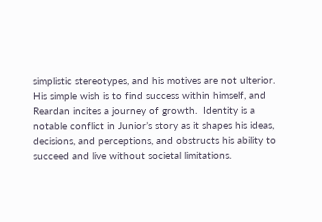simplistic stereotypes, and his motives are not ulterior. His simple wish is to find success within himself, and Reardan incites a journey of growth.  Identity is a notable conflict in Junior’s story as it shapes his ideas, decisions, and perceptions, and obstructs his ability to succeed and live without societal limitations.